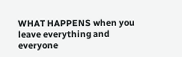WHAT HAPPENS when you leave everything and everyone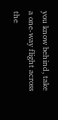you know behind, take a one-way flight across the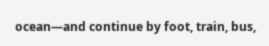ocean—and continue by foot, train, bus,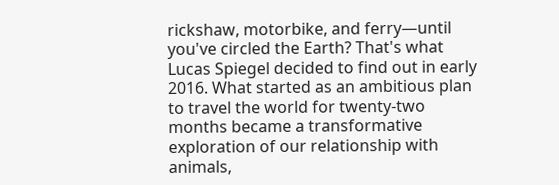rickshaw, motorbike, and ferry—until you've circled the Earth? That's what Lucas Spiegel decided to find out in early 2016. What started as an ambitious plan to travel the world for twenty-two months became a transformative exploration of our relationship with animals,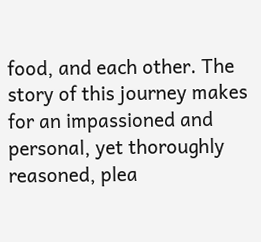food, and each other. The story of this journey makes for an impassioned and personal, yet thoroughly reasoned, plea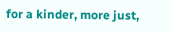for a kinder, more just,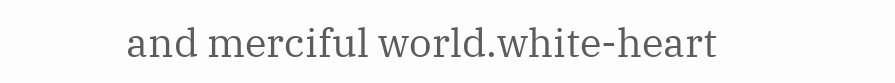and merciful world.white-heart